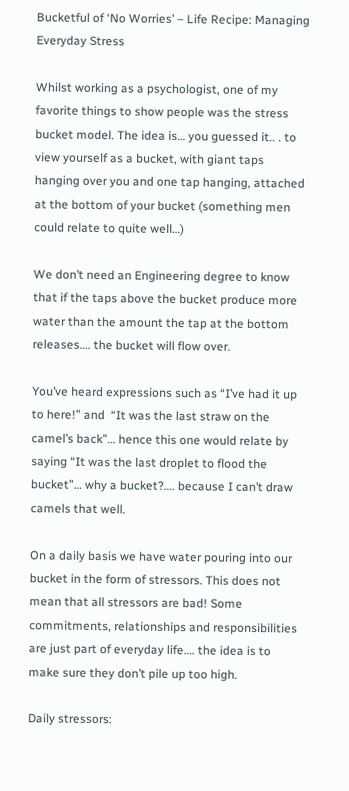Bucketful of ‘No Worries’ – Life Recipe: Managing Everyday Stress

Whilst working as a psychologist, one of my favorite things to show people was the stress bucket model. The idea is… you guessed it.. . to view yourself as a bucket, with giant taps hanging over you and one tap hanging, attached at the bottom of your bucket (something men could relate to quite well…)

We don’t need an Engineering degree to know that if the taps above the bucket produce more water than the amount the tap at the bottom releases…. the bucket will flow over.

You’ve heard expressions such as “I’ve had it up to here!” and  “It was the last straw on the camel’s back”… hence this one would relate by saying “It was the last droplet to flood the bucket”… why a bucket?…. because I can’t draw camels that well.

On a daily basis we have water pouring into our bucket in the form of stressors. This does not mean that all stressors are bad! Some commitments, relationships and responsibilities are just part of everyday life…. the idea is to make sure they don’t pile up too high.

Daily stressors: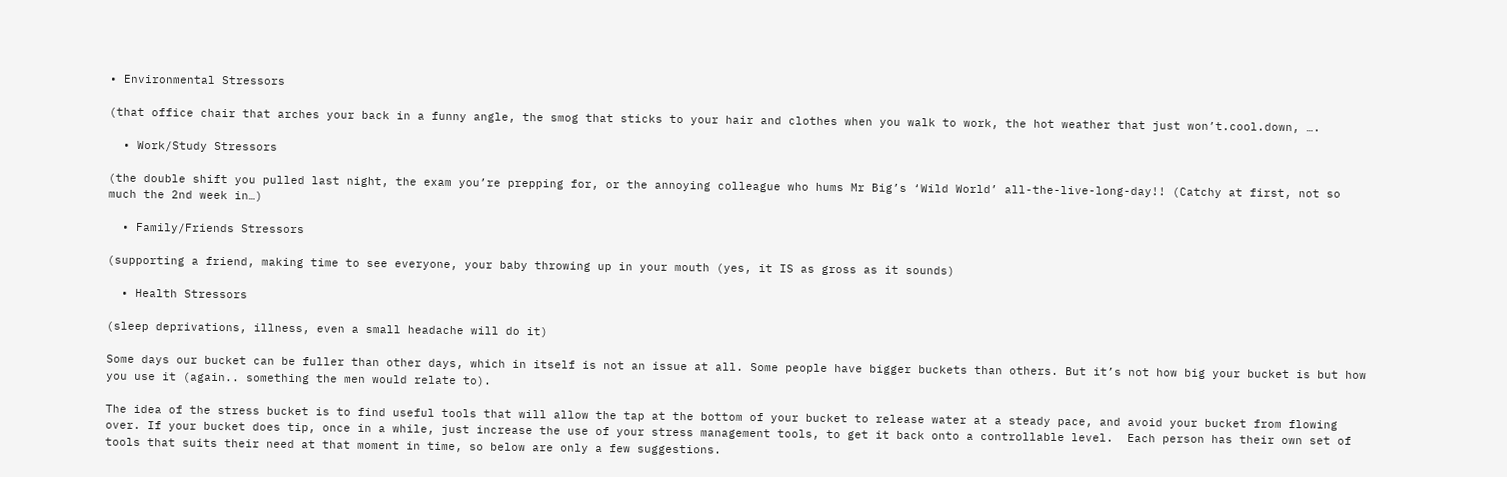• Environmental Stressors

(that office chair that arches your back in a funny angle, the smog that sticks to your hair and clothes when you walk to work, the hot weather that just won’t.cool.down, ….

  • Work/Study Stressors

(the double shift you pulled last night, the exam you’re prepping for, or the annoying colleague who hums Mr Big’s ‘Wild World’ all-the-live-long-day!! (Catchy at first, not so much the 2nd week in…)

  • Family/Friends Stressors

(supporting a friend, making time to see everyone, your baby throwing up in your mouth (yes, it IS as gross as it sounds)

  • Health Stressors

(sleep deprivations, illness, even a small headache will do it)

Some days our bucket can be fuller than other days, which in itself is not an issue at all. Some people have bigger buckets than others. But it’s not how big your bucket is but how you use it (again.. something the men would relate to).

The idea of the stress bucket is to find useful tools that will allow the tap at the bottom of your bucket to release water at a steady pace, and avoid your bucket from flowing over. If your bucket does tip, once in a while, just increase the use of your stress management tools, to get it back onto a controllable level.  Each person has their own set of tools that suits their need at that moment in time, so below are only a few suggestions.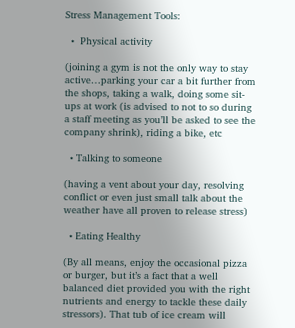Stress Management Tools:

  •  Physical activity

(joining a gym is not the only way to stay  active…parking your car a bit further from the shops, taking a walk, doing some sit-ups at work (is advised to not to so during a staff meeting as you’ll be asked to see the company shrink), riding a bike, etc

  • Talking to someone

(having a vent about your day, resolving conflict or even just small talk about the weather have all proven to release stress)

  • Eating Healthy

(By all means, enjoy the occasional pizza or burger, but it’s a fact that a well balanced diet provided you with the right nutrients and energy to tackle these daily stressors). That tub of ice cream will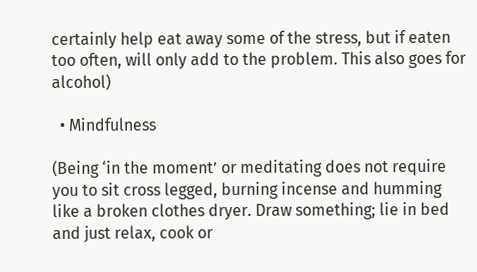certainly help eat away some of the stress, but if eaten too often, will only add to the problem. This also goes for alcohol)

  • Mindfulness

(Being ‘in the moment’ or meditating does not require you to sit cross legged, burning incense and humming like a broken clothes dryer. Draw something; lie in bed and just relax, cook or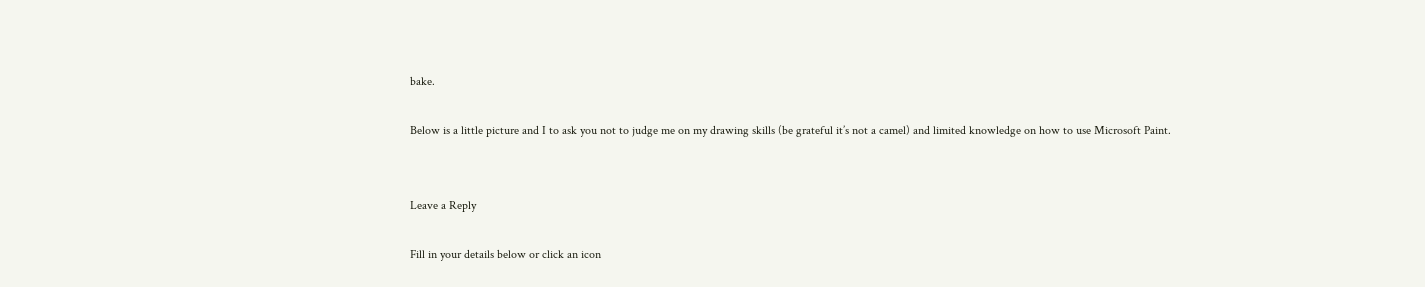bake.

Below is a little picture and I to ask you not to judge me on my drawing skills (be grateful it’s not a camel) and limited knowledge on how to use Microsoft Paint.


Leave a Reply

Fill in your details below or click an icon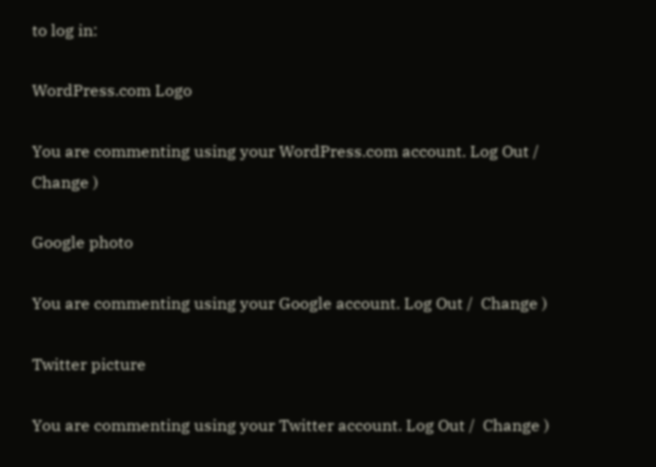to log in:

WordPress.com Logo

You are commenting using your WordPress.com account. Log Out /  Change )

Google photo

You are commenting using your Google account. Log Out /  Change )

Twitter picture

You are commenting using your Twitter account. Log Out /  Change )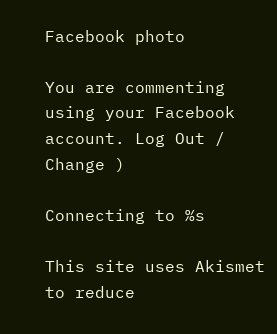Facebook photo

You are commenting using your Facebook account. Log Out /  Change )

Connecting to %s

This site uses Akismet to reduce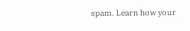spam. Learn how your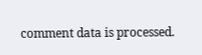comment data is processed.